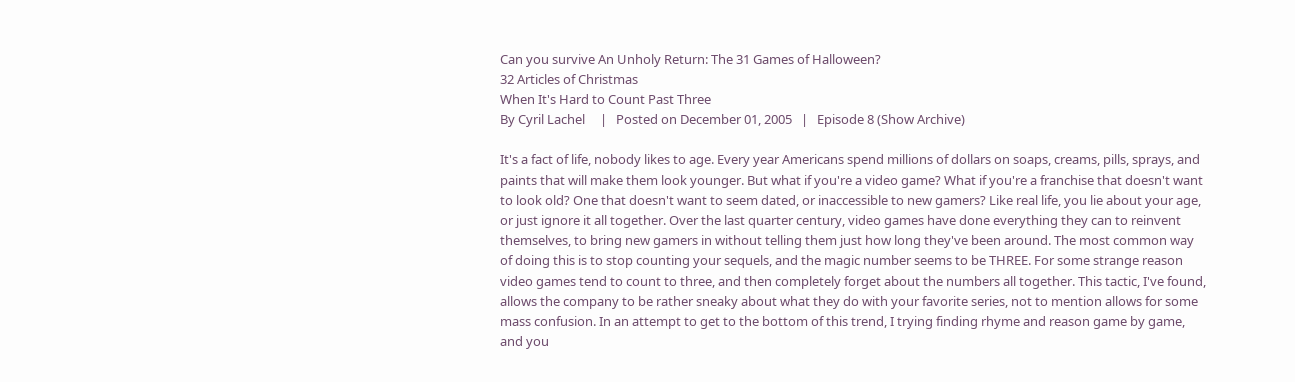Can you survive An Unholy Return: The 31 Games of Halloween?
32 Articles of Christmas
When It's Hard to Count Past Three
By Cyril Lachel     |   Posted on December 01, 2005   |   Episode 8 (Show Archive)

It's a fact of life, nobody likes to age. Every year Americans spend millions of dollars on soaps, creams, pills, sprays, and paints that will make them look younger. But what if you're a video game? What if you're a franchise that doesn't want to look old? One that doesn't want to seem dated, or inaccessible to new gamers? Like real life, you lie about your age, or just ignore it all together. Over the last quarter century, video games have done everything they can to reinvent themselves, to bring new gamers in without telling them just how long they've been around. The most common way of doing this is to stop counting your sequels, and the magic number seems to be THREE. For some strange reason video games tend to count to three, and then completely forget about the numbers all together. This tactic, I've found, allows the company to be rather sneaky about what they do with your favorite series, not to mention allows for some mass confusion. In an attempt to get to the bottom of this trend, I trying finding rhyme and reason game by game, and you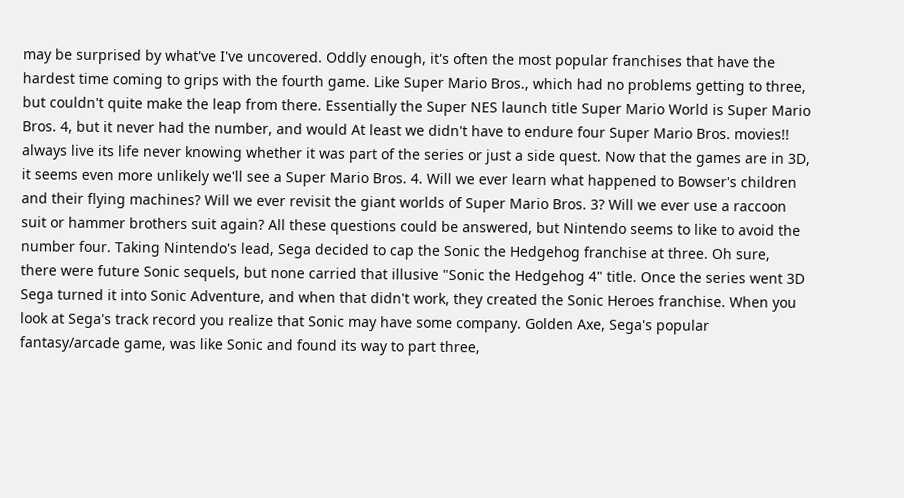may be surprised by what've I've uncovered. Oddly enough, it's often the most popular franchises that have the hardest time coming to grips with the fourth game. Like Super Mario Bros., which had no problems getting to three, but couldn't quite make the leap from there. Essentially the Super NES launch title Super Mario World is Super Mario Bros. 4, but it never had the number, and would At least we didn't have to endure four Super Mario Bros. movies!! always live its life never knowing whether it was part of the series or just a side quest. Now that the games are in 3D, it seems even more unlikely we'll see a Super Mario Bros. 4. Will we ever learn what happened to Bowser's children and their flying machines? Will we ever revisit the giant worlds of Super Mario Bros. 3? Will we ever use a raccoon suit or hammer brothers suit again? All these questions could be answered, but Nintendo seems to like to avoid the number four. Taking Nintendo's lead, Sega decided to cap the Sonic the Hedgehog franchise at three. Oh sure, there were future Sonic sequels, but none carried that illusive "Sonic the Hedgehog 4" title. Once the series went 3D Sega turned it into Sonic Adventure, and when that didn't work, they created the Sonic Heroes franchise. When you look at Sega's track record you realize that Sonic may have some company. Golden Axe, Sega's popular fantasy/arcade game, was like Sonic and found its way to part three,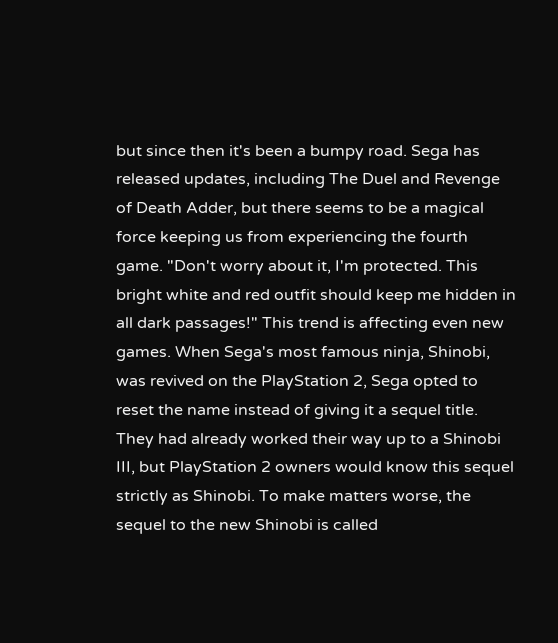but since then it's been a bumpy road. Sega has released updates, including The Duel and Revenge of Death Adder, but there seems to be a magical force keeping us from experiencing the fourth game. "Don't worry about it, I'm protected. This bright white and red outfit should keep me hidden in all dark passages!" This trend is affecting even new games. When Sega's most famous ninja, Shinobi, was revived on the PlayStation 2, Sega opted to reset the name instead of giving it a sequel title. They had already worked their way up to a Shinobi III, but PlayStation 2 owners would know this sequel strictly as Shinobi. To make matters worse, the sequel to the new Shinobi is called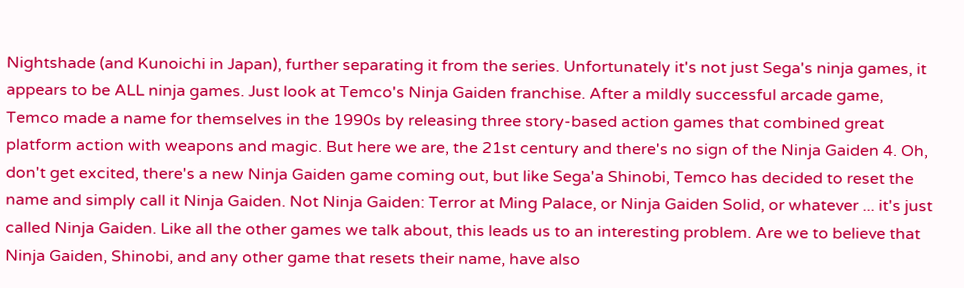Nightshade (and Kunoichi in Japan), further separating it from the series. Unfortunately it's not just Sega's ninja games, it appears to be ALL ninja games. Just look at Temco's Ninja Gaiden franchise. After a mildly successful arcade game, Temco made a name for themselves in the 1990s by releasing three story-based action games that combined great platform action with weapons and magic. But here we are, the 21st century and there's no sign of the Ninja Gaiden 4. Oh, don't get excited, there's a new Ninja Gaiden game coming out, but like Sega'a Shinobi, Temco has decided to reset the name and simply call it Ninja Gaiden. Not Ninja Gaiden: Terror at Ming Palace, or Ninja Gaiden Solid, or whatever ... it's just called Ninja Gaiden. Like all the other games we talk about, this leads us to an interesting problem. Are we to believe that Ninja Gaiden, Shinobi, and any other game that resets their name, have also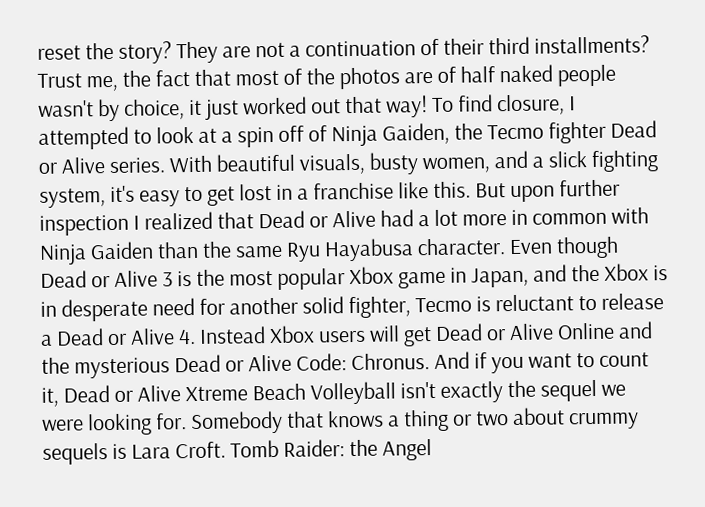reset the story? They are not a continuation of their third installments? Trust me, the fact that most of the photos are of half naked people wasn't by choice, it just worked out that way! To find closure, I attempted to look at a spin off of Ninja Gaiden, the Tecmo fighter Dead or Alive series. With beautiful visuals, busty women, and a slick fighting system, it's easy to get lost in a franchise like this. But upon further inspection I realized that Dead or Alive had a lot more in common with Ninja Gaiden than the same Ryu Hayabusa character. Even though Dead or Alive 3 is the most popular Xbox game in Japan, and the Xbox is in desperate need for another solid fighter, Tecmo is reluctant to release a Dead or Alive 4. Instead Xbox users will get Dead or Alive Online and the mysterious Dead or Alive Code: Chronus. And if you want to count it, Dead or Alive Xtreme Beach Volleyball isn't exactly the sequel we were looking for. Somebody that knows a thing or two about crummy sequels is Lara Croft. Tomb Raider: the Angel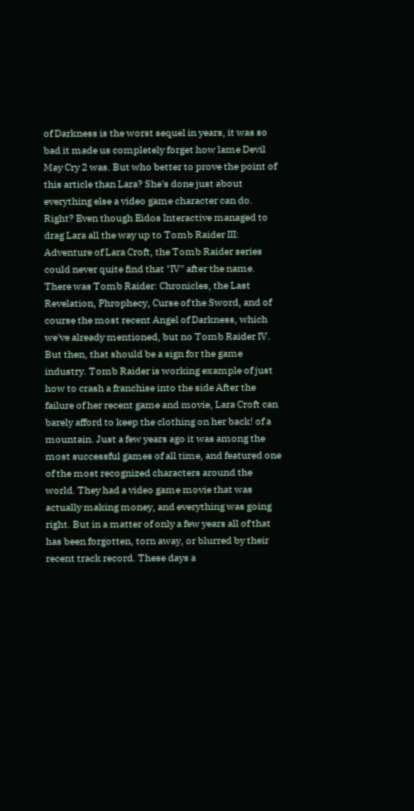of Darkness is the worst sequel in years, it was so bad it made us completely forget how lame Devil May Cry 2 was. But who better to prove the point of this article than Lara? She's done just about everything else a video game character can do. Right? Even though Eidos Interactive managed to drag Lara all the way up to Tomb Raider III: Adventure of Lara Croft, the Tomb Raider series could never quite find that "IV" after the name. There was Tomb Raider: Chronicles, the Last Revelation, Phrophecy, Curse of the Sword, and of course the most recent Angel of Darkness, which we've already mentioned, but no Tomb Raider IV. But then, that should be a sign for the game industry. Tomb Raider is working example of just how to crash a franchise into the side After the failure of her recent game and movie, Lara Croft can barely afford to keep the clothing on her back! of a mountain. Just a few years ago it was among the most successful games of all time, and featured one of the most recognized characters around the world. They had a video game movie that was actually making money, and everything was going right. But in a matter of only a few years all of that has been forgotten, torn away, or blurred by their recent track record. These days a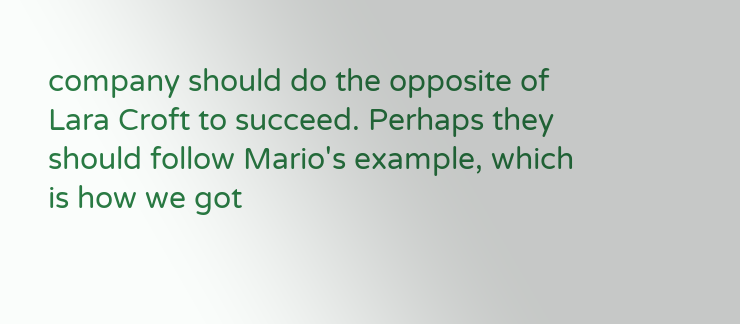company should do the opposite of Lara Croft to succeed. Perhaps they should follow Mario's example, which is how we got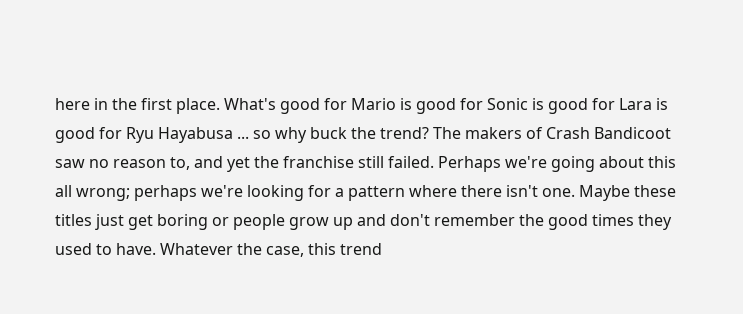here in the first place. What's good for Mario is good for Sonic is good for Lara is good for Ryu Hayabusa ... so why buck the trend? The makers of Crash Bandicoot saw no reason to, and yet the franchise still failed. Perhaps we're going about this all wrong; perhaps we're looking for a pattern where there isn't one. Maybe these titles just get boring or people grow up and don't remember the good times they used to have. Whatever the case, this trend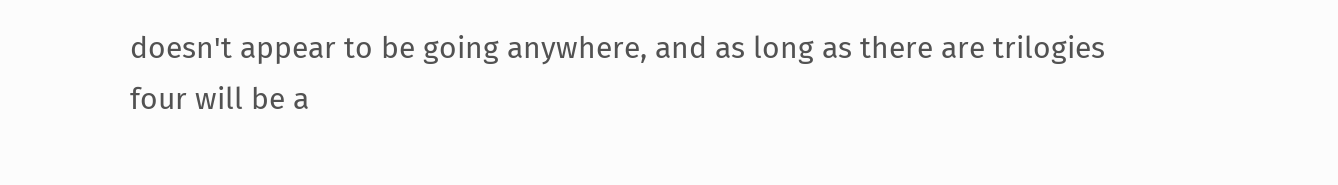doesn't appear to be going anywhere, and as long as there are trilogies four will be a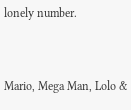lonely number.


Mario, Mega Man, Lolo &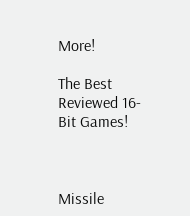More!

The Best Reviewed 16-Bit Games!



Missile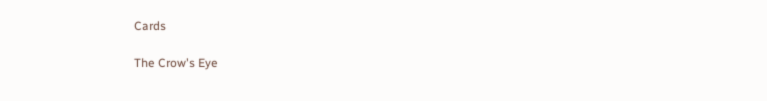Cards

The Crow's Eye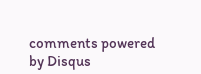comments powered by Disqus